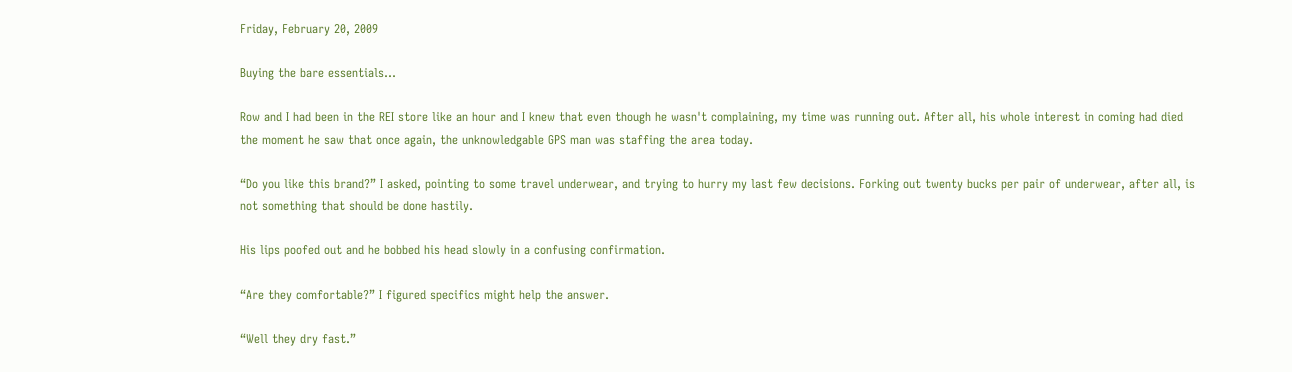Friday, February 20, 2009

Buying the bare essentials...

Row and I had been in the REI store like an hour and I knew that even though he wasn't complaining, my time was running out. After all, his whole interest in coming had died the moment he saw that once again, the unknowledgable GPS man was staffing the area today.

“Do you like this brand?” I asked, pointing to some travel underwear, and trying to hurry my last few decisions. Forking out twenty bucks per pair of underwear, after all, is not something that should be done hastily.

His lips poofed out and he bobbed his head slowly in a confusing confirmation.

“Are they comfortable?” I figured specifics might help the answer.

“Well they dry fast.”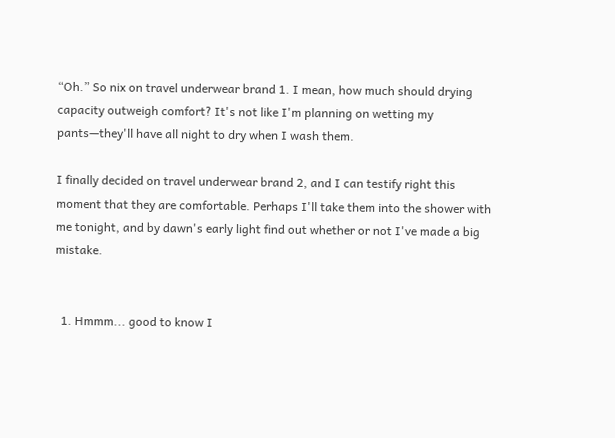“Oh.” So nix on travel underwear brand 1. I mean, how much should drying capacity outweigh comfort? It's not like I'm planning on wetting my pants—they'll have all night to dry when I wash them.

I finally decided on travel underwear brand 2, and I can testify right this moment that they are comfortable. Perhaps I'll take them into the shower with me tonight, and by dawn's early light find out whether or not I've made a big mistake.


  1. Hmmm... good to know I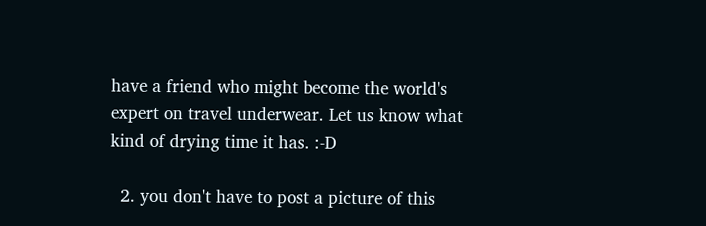have a friend who might become the world's expert on travel underwear. Let us know what kind of drying time it has. :-D

  2. you don't have to post a picture of this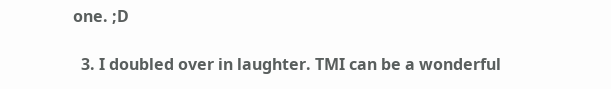one. ;D

  3. I doubled over in laughter. TMI can be a wonderful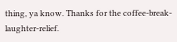thing, ya know. Thanks for the coffee-break-laughter-relief.